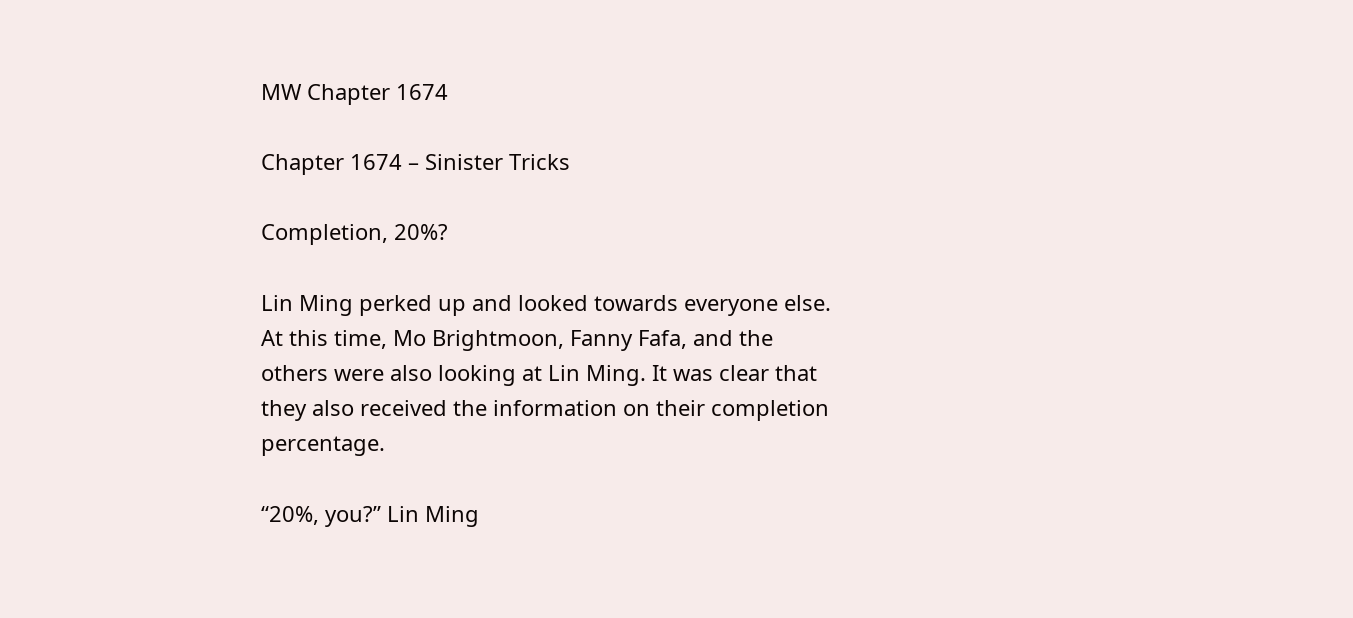MW Chapter 1674

Chapter 1674 – Sinister Tricks

Completion, 20%?

Lin Ming perked up and looked towards everyone else. At this time, Mo Brightmoon, Fanny Fafa, and the others were also looking at Lin Ming. It was clear that they also received the information on their completion percentage.

“20%, you?” Lin Ming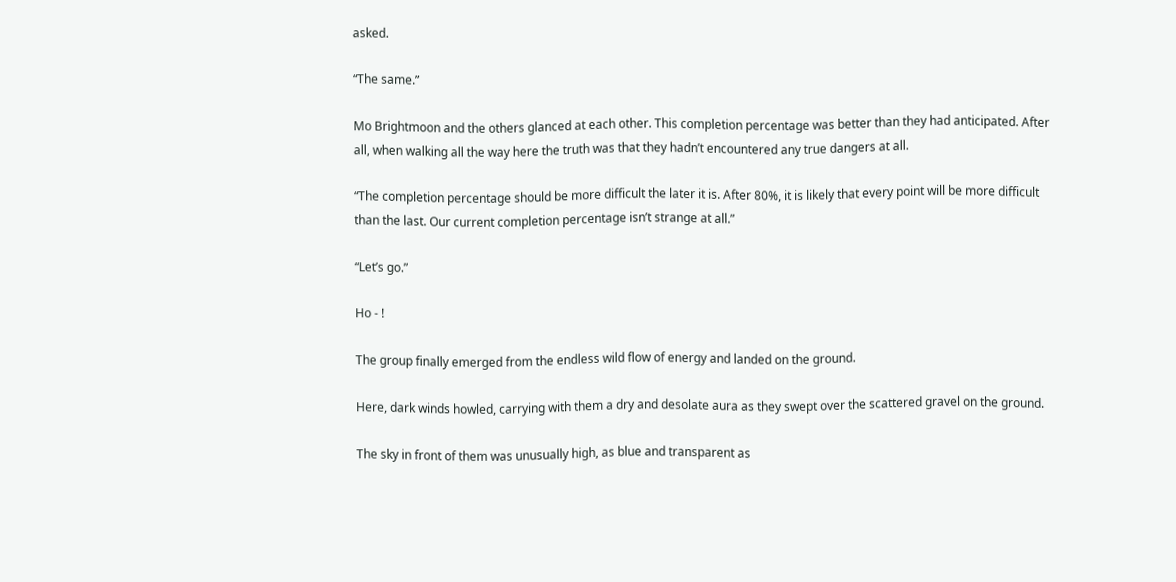asked.

“The same.”

Mo Brightmoon and the others glanced at each other. This completion percentage was better than they had anticipated. After all, when walking all the way here the truth was that they hadn’t encountered any true dangers at all.

“The completion percentage should be more difficult the later it is. After 80%, it is likely that every point will be more difficult than the last. Our current completion percentage isn’t strange at all.”

“Let’s go.”

Ho - !

The group finally emerged from the endless wild flow of energy and landed on the ground.

Here, dark winds howled, carrying with them a dry and desolate aura as they swept over the scattered gravel on the ground.

The sky in front of them was unusually high, as blue and transparent as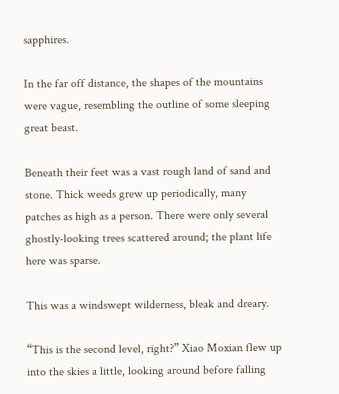sapphires.

In the far off distance, the shapes of the mountains were vague, resembling the outline of some sleeping great beast.

Beneath their feet was a vast rough land of sand and stone. Thick weeds grew up periodically, many patches as high as a person. There were only several ghostly-looking trees scattered around; the plant life here was sparse.

This was a windswept wilderness, bleak and dreary.

“This is the second level, right?” Xiao Moxian flew up into the skies a little, looking around before falling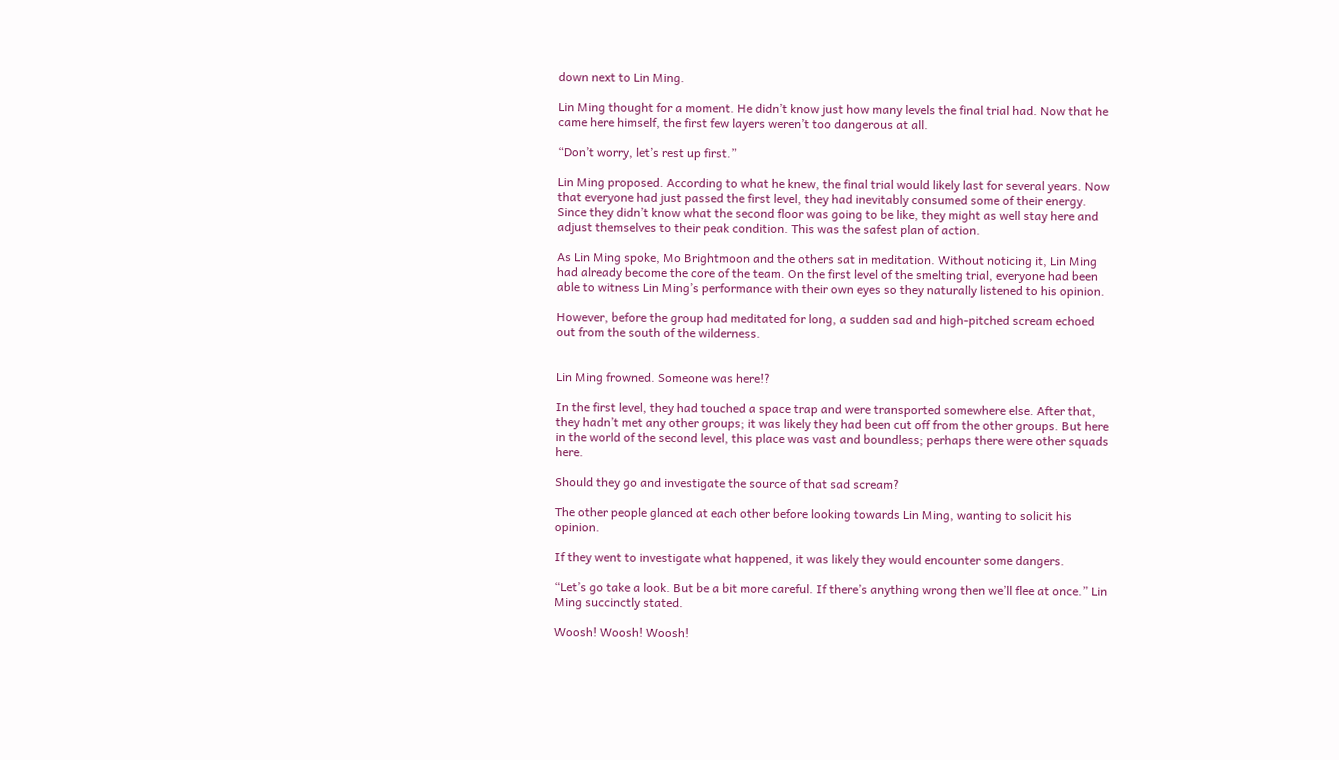down next to Lin Ming.

Lin Ming thought for a moment. He didn’t know just how many levels the final trial had. Now that he came here himself, the first few layers weren’t too dangerous at all.

“Don’t worry, let’s rest up first.”

Lin Ming proposed. According to what he knew, the final trial would likely last for several years. Now that everyone had just passed the first level, they had inevitably consumed some of their energy. Since they didn’t know what the second floor was going to be like, they might as well stay here and adjust themselves to their peak condition. This was the safest plan of action.

As Lin Ming spoke, Mo Brightmoon and the others sat in meditation. Without noticing it, Lin Ming had already become the core of the team. On the first level of the smelting trial, everyone had been able to witness Lin Ming’s performance with their own eyes so they naturally listened to his opinion.

However, before the group had meditated for long, a sudden sad and high-pitched scream echoed out from the south of the wilderness.


Lin Ming frowned. Someone was here!?

In the first level, they had touched a space trap and were transported somewhere else. After that, they hadn’t met any other groups; it was likely they had been cut off from the other groups. But here in the world of the second level, this place was vast and boundless; perhaps there were other squads here.

Should they go and investigate the source of that sad scream?

The other people glanced at each other before looking towards Lin Ming, wanting to solicit his opinion.

If they went to investigate what happened, it was likely they would encounter some dangers.

“Let’s go take a look. But be a bit more careful. If there’s anything wrong then we’ll flee at once.” Lin Ming succinctly stated.

Woosh! Woosh! Woosh!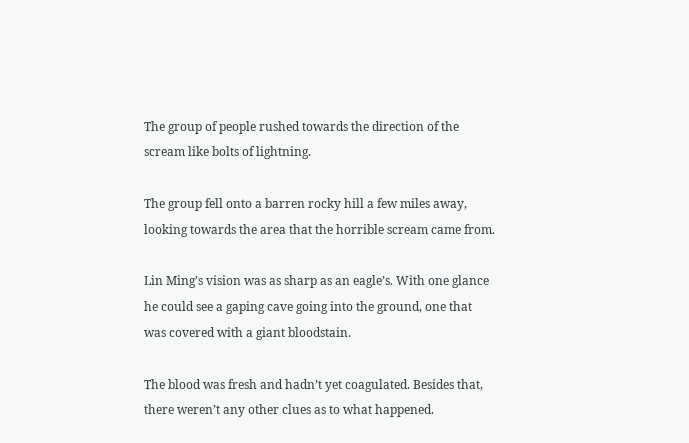The group of people rushed towards the direction of the scream like bolts of lightning.

The group fell onto a barren rocky hill a few miles away, looking towards the area that the horrible scream came from.

Lin Ming’s vision was as sharp as an eagle’s. With one glance he could see a gaping cave going into the ground, one that was covered with a giant bloodstain.

The blood was fresh and hadn’t yet coagulated. Besides that, there weren’t any other clues as to what happened.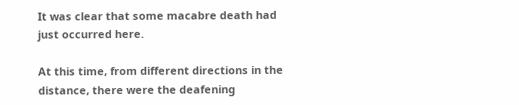It was clear that some macabre death had just occurred here.

At this time, from different directions in the distance, there were the deafening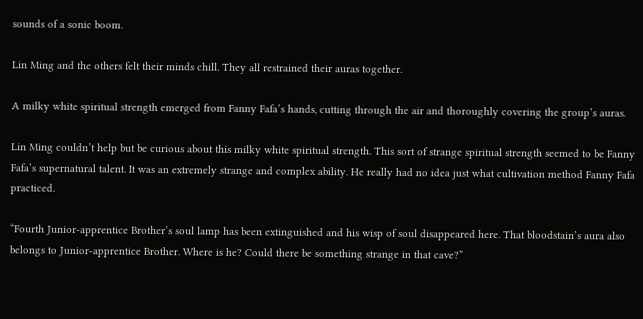sounds of a sonic boom.

Lin Ming and the others felt their minds chill. They all restrained their auras together.

A milky white spiritual strength emerged from Fanny Fafa’s hands, cutting through the air and thoroughly covering the group’s auras.

Lin Ming couldn’t help but be curious about this milky white spiritual strength. This sort of strange spiritual strength seemed to be Fanny Fafa’s supernatural talent. It was an extremely strange and complex ability. He really had no idea just what cultivation method Fanny Fafa practiced.

“Fourth Junior-apprentice Brother’s soul lamp has been extinguished and his wisp of soul disappeared here. That bloodstain’s aura also belongs to Junior-apprentice Brother. Where is he? Could there be something strange in that cave?”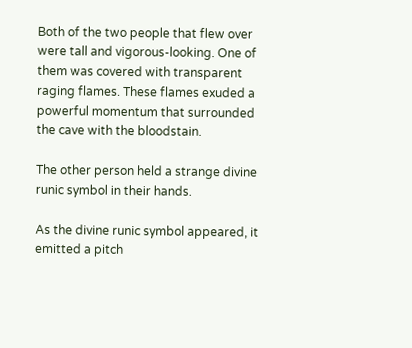Both of the two people that flew over were tall and vigorous-looking. One of them was covered with transparent raging flames. These flames exuded a powerful momentum that surrounded the cave with the bloodstain.

The other person held a strange divine runic symbol in their hands.

As the divine runic symbol appeared, it emitted a pitch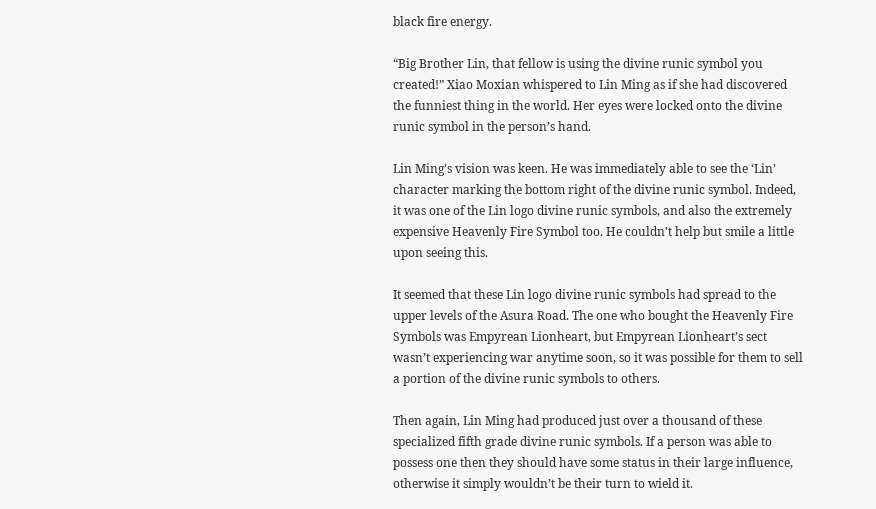black fire energy.

“Big Brother Lin, that fellow is using the divine runic symbol you created!” Xiao Moxian whispered to Lin Ming as if she had discovered the funniest thing in the world. Her eyes were locked onto the divine runic symbol in the person’s hand.

Lin Ming’s vision was keen. He was immediately able to see the ‘Lin’ character marking the bottom right of the divine runic symbol. Indeed, it was one of the Lin logo divine runic symbols, and also the extremely expensive Heavenly Fire Symbol too. He couldn’t help but smile a little upon seeing this.

It seemed that these Lin logo divine runic symbols had spread to the upper levels of the Asura Road. The one who bought the Heavenly Fire Symbols was Empyrean Lionheart, but Empyrean Lionheart’s sect wasn’t experiencing war anytime soon, so it was possible for them to sell a portion of the divine runic symbols to others.

Then again, Lin Ming had produced just over a thousand of these specialized fifth grade divine runic symbols. If a person was able to possess one then they should have some status in their large influence, otherwise it simply wouldn’t be their turn to wield it.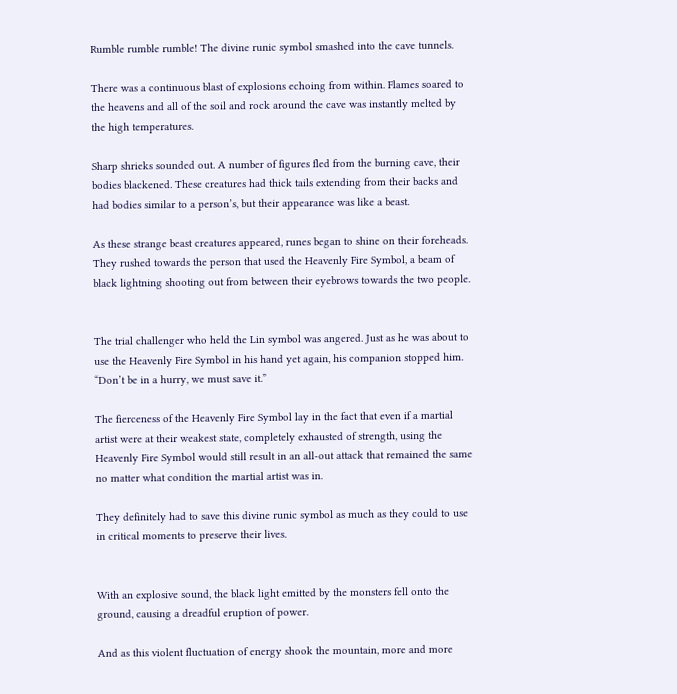Rumble rumble rumble! The divine runic symbol smashed into the cave tunnels.

There was a continuous blast of explosions echoing from within. Flames soared to the heavens and all of the soil and rock around the cave was instantly melted by the high temperatures.

Sharp shrieks sounded out. A number of figures fled from the burning cave, their bodies blackened. These creatures had thick tails extending from their backs and had bodies similar to a person’s, but their appearance was like a beast.

As these strange beast creatures appeared, runes began to shine on their foreheads. They rushed towards the person that used the Heavenly Fire Symbol, a beam of black lightning shooting out from between their eyebrows towards the two people.


The trial challenger who held the Lin symbol was angered. Just as he was about to use the Heavenly Fire Symbol in his hand yet again, his companion stopped him. “Don’t be in a hurry, we must save it.”

The fierceness of the Heavenly Fire Symbol lay in the fact that even if a martial artist were at their weakest state, completely exhausted of strength, using the Heavenly Fire Symbol would still result in an all-out attack that remained the same no matter what condition the martial artist was in.

They definitely had to save this divine runic symbol as much as they could to use in critical moments to preserve their lives.


With an explosive sound, the black light emitted by the monsters fell onto the ground, causing a dreadful eruption of power.

And as this violent fluctuation of energy shook the mountain, more and more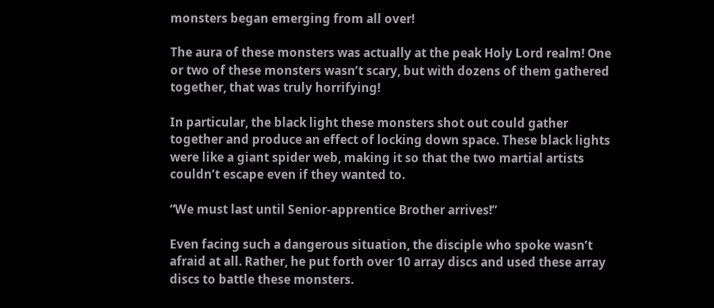monsters began emerging from all over!

The aura of these monsters was actually at the peak Holy Lord realm! One or two of these monsters wasn’t scary, but with dozens of them gathered together, that was truly horrifying!

In particular, the black light these monsters shot out could gather together and produce an effect of locking down space. These black lights were like a giant spider web, making it so that the two martial artists couldn’t escape even if they wanted to.

“We must last until Senior-apprentice Brother arrives!”

Even facing such a dangerous situation, the disciple who spoke wasn’t afraid at all. Rather, he put forth over 10 array discs and used these array discs to battle these monsters.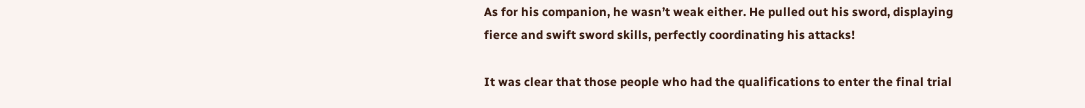As for his companion, he wasn’t weak either. He pulled out his sword, displaying fierce and swift sword skills, perfectly coordinating his attacks!

It was clear that those people who had the qualifications to enter the final trial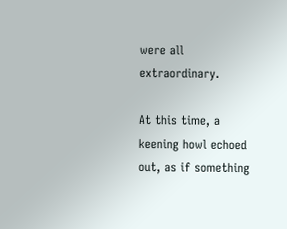were all extraordinary.

At this time, a keening howl echoed out, as if something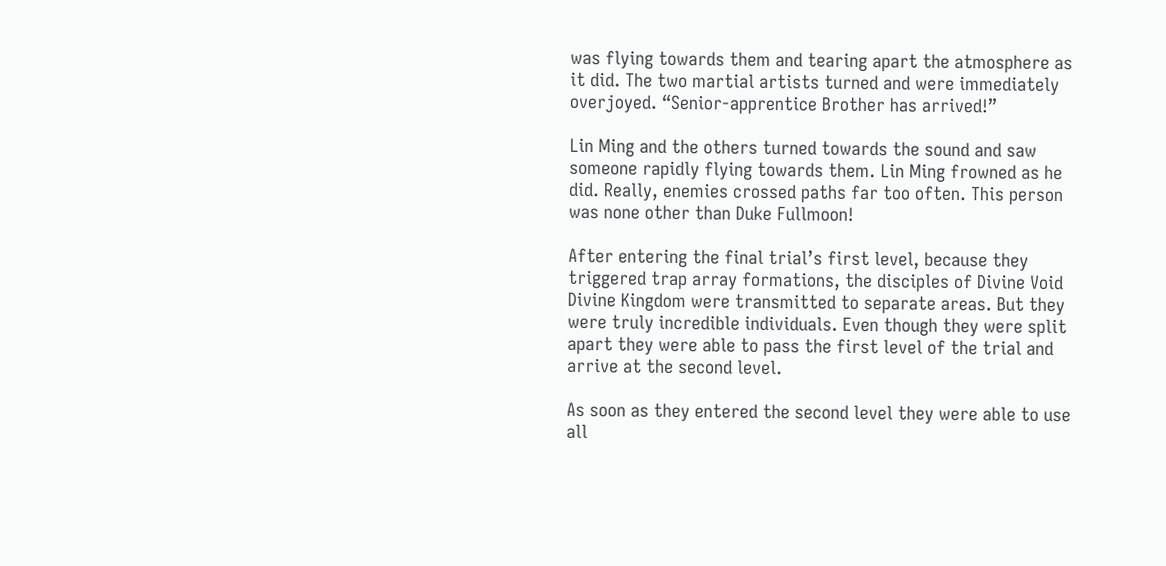was flying towards them and tearing apart the atmosphere as it did. The two martial artists turned and were immediately overjoyed. “Senior-apprentice Brother has arrived!”

Lin Ming and the others turned towards the sound and saw someone rapidly flying towards them. Lin Ming frowned as he did. Really, enemies crossed paths far too often. This person was none other than Duke Fullmoon!

After entering the final trial’s first level, because they triggered trap array formations, the disciples of Divine Void Divine Kingdom were transmitted to separate areas. But they were truly incredible individuals. Even though they were split apart they were able to pass the first level of the trial and arrive at the second level.

As soon as they entered the second level they were able to use all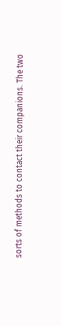sorts of methods to contact their companions. The two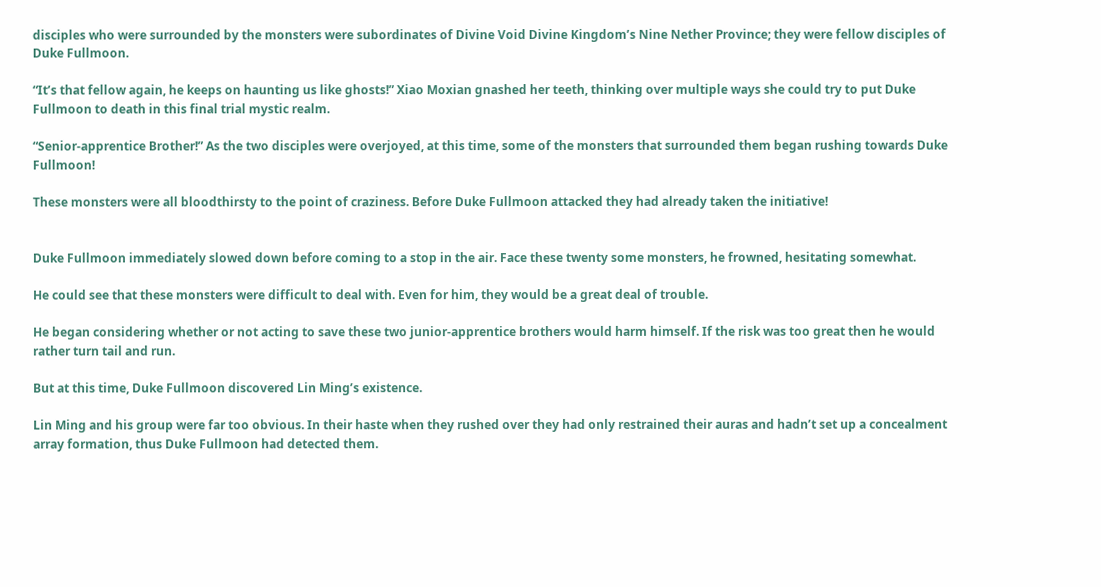disciples who were surrounded by the monsters were subordinates of Divine Void Divine Kingdom’s Nine Nether Province; they were fellow disciples of Duke Fullmoon.

“It’s that fellow again, he keeps on haunting us like ghosts!” Xiao Moxian gnashed her teeth, thinking over multiple ways she could try to put Duke Fullmoon to death in this final trial mystic realm.

“Senior-apprentice Brother!” As the two disciples were overjoyed, at this time, some of the monsters that surrounded them began rushing towards Duke Fullmoon!

These monsters were all bloodthirsty to the point of craziness. Before Duke Fullmoon attacked they had already taken the initiative!


Duke Fullmoon immediately slowed down before coming to a stop in the air. Face these twenty some monsters, he frowned, hesitating somewhat.

He could see that these monsters were difficult to deal with. Even for him, they would be a great deal of trouble.

He began considering whether or not acting to save these two junior-apprentice brothers would harm himself. If the risk was too great then he would rather turn tail and run.

But at this time, Duke Fullmoon discovered Lin Ming’s existence.

Lin Ming and his group were far too obvious. In their haste when they rushed over they had only restrained their auras and hadn’t set up a concealment array formation, thus Duke Fullmoon had detected them.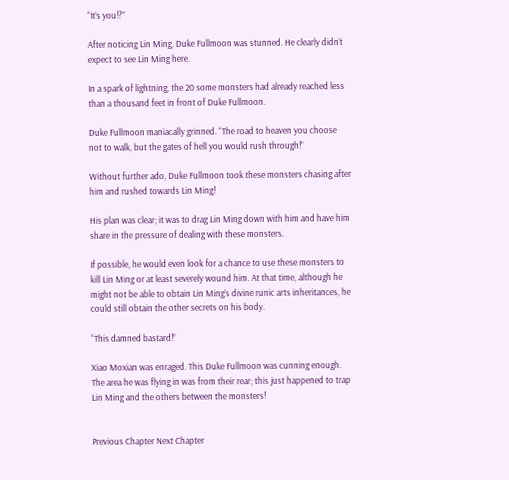“It’s you!?”

After noticing Lin Ming, Duke Fullmoon was stunned. He clearly didn’t expect to see Lin Ming here.

In a spark of lightning, the 20 some monsters had already reached less than a thousand feet in front of Duke Fullmoon.

Duke Fullmoon maniacally grinned. “The road to heaven you choose not to walk, but the gates of hell you would rush through!”

Without further ado, Duke Fullmoon took these monsters chasing after him and rushed towards Lin Ming!

His plan was clear; it was to drag Lin Ming down with him and have him share in the pressure of dealing with these monsters.

If possible, he would even look for a chance to use these monsters to kill Lin Ming or at least severely wound him. At that time, although he might not be able to obtain Lin Ming’s divine runic arts inheritances, he could still obtain the other secrets on his body.

“This damned bastard!”

Xiao Moxian was enraged. This Duke Fullmoon was cunning enough. The area he was flying in was from their rear; this just happened to trap Lin Ming and the others between the monsters!


Previous Chapter Next Chapter